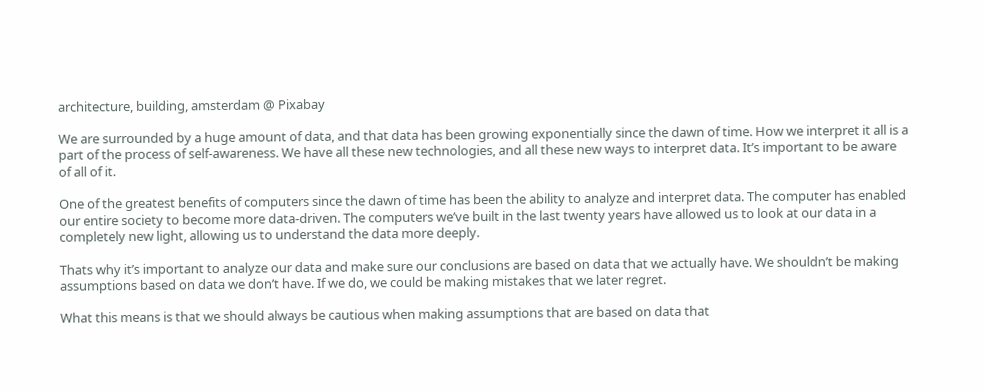architecture, building, amsterdam @ Pixabay

We are surrounded by a huge amount of data, and that data has been growing exponentially since the dawn of time. How we interpret it all is a part of the process of self-awareness. We have all these new technologies, and all these new ways to interpret data. It’s important to be aware of all of it.

One of the greatest benefits of computers since the dawn of time has been the ability to analyze and interpret data. The computer has enabled our entire society to become more data-driven. The computers we’ve built in the last twenty years have allowed us to look at our data in a completely new light, allowing us to understand the data more deeply.

Thats why it’s important to analyze our data and make sure our conclusions are based on data that we actually have. We shouldn’t be making assumptions based on data we don’t have. If we do, we could be making mistakes that we later regret.

What this means is that we should always be cautious when making assumptions that are based on data that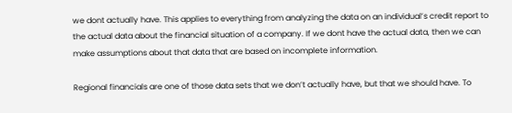we dont actually have. This applies to everything from analyzing the data on an individual’s credit report to the actual data about the financial situation of a company. If we dont have the actual data, then we can make assumptions about that data that are based on incomplete information.

Regional financials are one of those data sets that we don’t actually have, but that we should have. To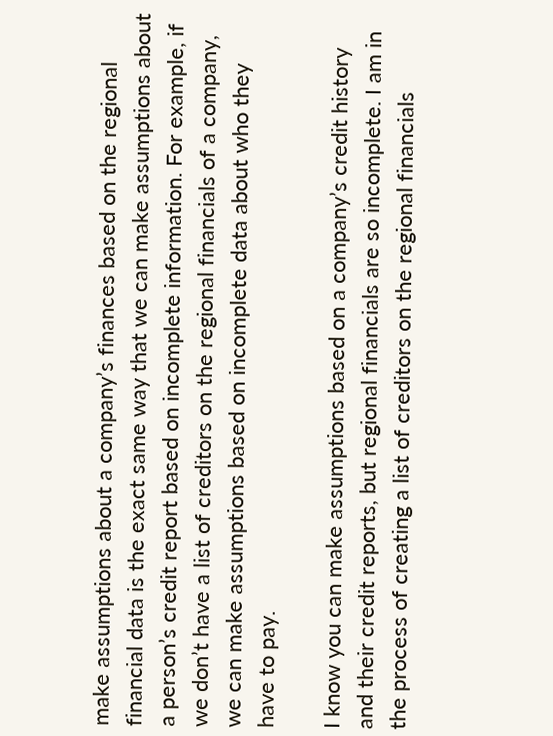make assumptions about a company’s finances based on the regional financial data is the exact same way that we can make assumptions about a person’s credit report based on incomplete information. For example, if we don’t have a list of creditors on the regional financials of a company, we can make assumptions based on incomplete data about who they have to pay.

I know you can make assumptions based on a company’s credit history and their credit reports, but regional financials are so incomplete. I am in the process of creating a list of creditors on the regional financials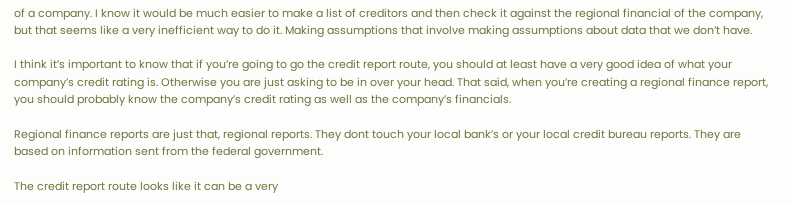of a company. I know it would be much easier to make a list of creditors and then check it against the regional financial of the company, but that seems like a very inefficient way to do it. Making assumptions that involve making assumptions about data that we don’t have.

I think it’s important to know that if you’re going to go the credit report route, you should at least have a very good idea of what your company’s credit rating is. Otherwise you are just asking to be in over your head. That said, when you’re creating a regional finance report, you should probably know the company’s credit rating as well as the company’s financials.

Regional finance reports are just that, regional reports. They dont touch your local bank’s or your local credit bureau reports. They are based on information sent from the federal government.

The credit report route looks like it can be a very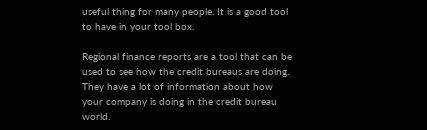useful thing for many people. It is a good tool to have in your tool box.

Regional finance reports are a tool that can be used to see how the credit bureaus are doing. They have a lot of information about how your company is doing in the credit bureau world.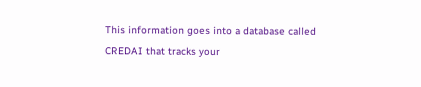This information goes into a database called CREDAI that tracks your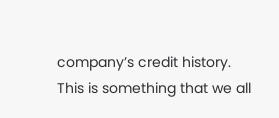company’s credit history. This is something that we all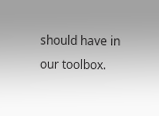should have in our toolbox.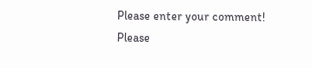Please enter your comment!
Please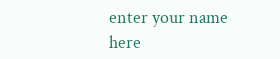enter your name here